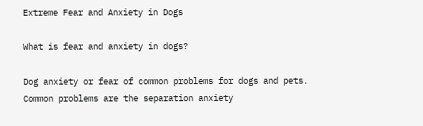Extreme Fear and Anxiety in Dogs

What is fear and anxiety in dogs?

Dog anxiety or fear of common problems for dogs and pets. Common problems are the separation anxiety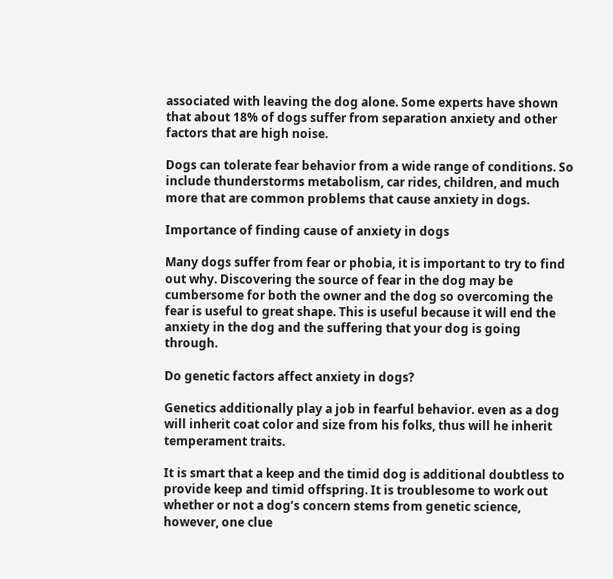associated with leaving the dog alone. Some experts have shown that about 18% of dogs suffer from separation anxiety and other factors that are high noise.

Dogs can tolerate fear behavior from a wide range of conditions. So include thunderstorms metabolism, car rides, children, and much more that are common problems that cause anxiety in dogs.

Importance of finding cause of anxiety in dogs

Many dogs suffer from fear or phobia, it is important to try to find out why. Discovering the source of fear in the dog may be cumbersome for both the owner and the dog so overcoming the fear is useful to great shape. This is useful because it will end the anxiety in the dog and the suffering that your dog is going through.

Do genetic factors affect anxiety in dogs?

Genetics additionally play a job in fearful behavior. even as a dog will inherit coat color and size from his folks, thus will he inherit temperament traits.

It is smart that a keep and the timid dog is additional doubtless to provide keep and timid offspring. It is troublesome to work out whether or not a dog’s concern stems from genetic science, however, one clue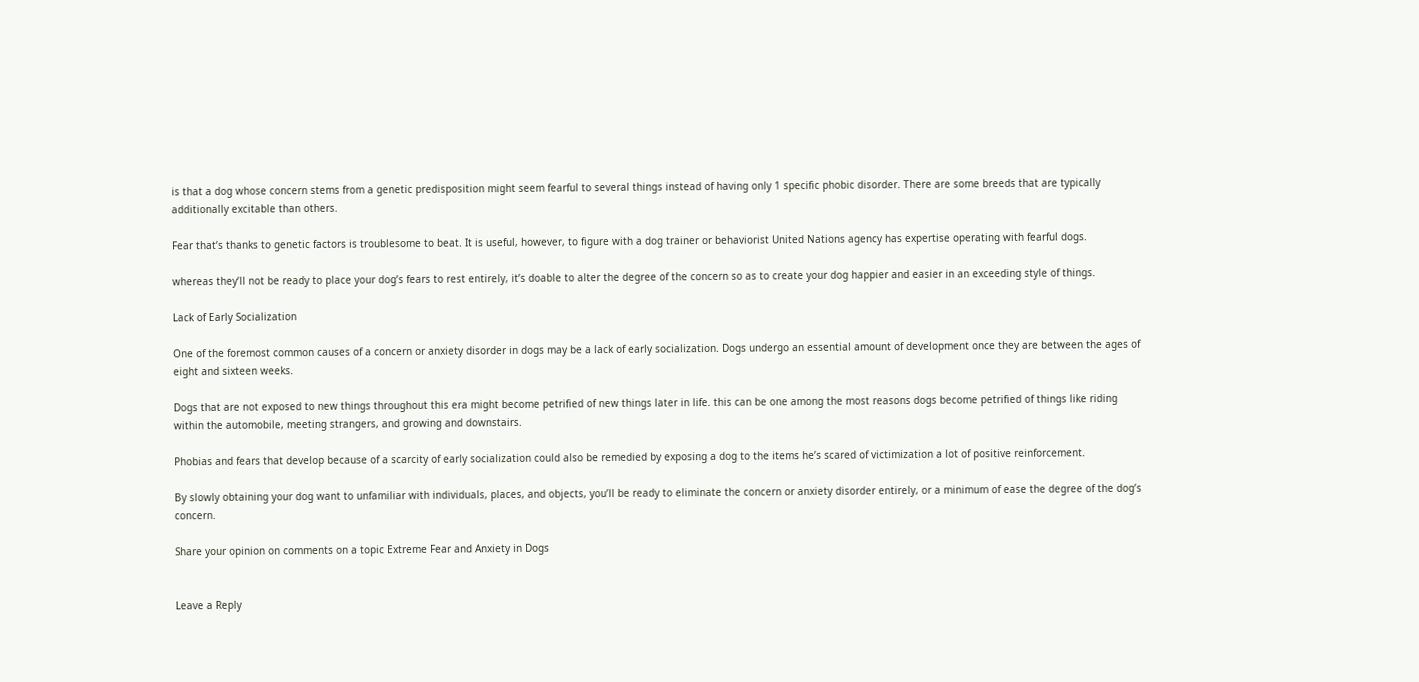is that a dog whose concern stems from a genetic predisposition might seem fearful to several things instead of having only 1 specific phobic disorder. There are some breeds that are typically additionally excitable than others.

Fear that’s thanks to genetic factors is troublesome to beat. It is useful, however, to figure with a dog trainer or behaviorist United Nations agency has expertise operating with fearful dogs.

whereas they’ll not be ready to place your dog’s fears to rest entirely, it’s doable to alter the degree of the concern so as to create your dog happier and easier in an exceeding style of things.

Lack of Early Socialization

One of the foremost common causes of a concern or anxiety disorder in dogs may be a lack of early socialization. Dogs undergo an essential amount of development once they are between the ages of eight and sixteen weeks.

Dogs that are not exposed to new things throughout this era might become petrified of new things later in life. this can be one among the most reasons dogs become petrified of things like riding within the automobile, meeting strangers, and growing and downstairs.

Phobias and fears that develop because of a scarcity of early socialization could also be remedied by exposing a dog to the items he’s scared of victimization a lot of positive reinforcement.

By slowly obtaining your dog want to unfamiliar with individuals, places, and objects, you’ll be ready to eliminate the concern or anxiety disorder entirely, or a minimum of ease the degree of the dog’s concern.

Share your opinion on comments on a topic Extreme Fear and Anxiety in Dogs


Leave a Reply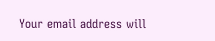Your email address will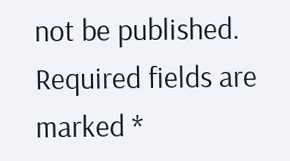not be published. Required fields are marked *